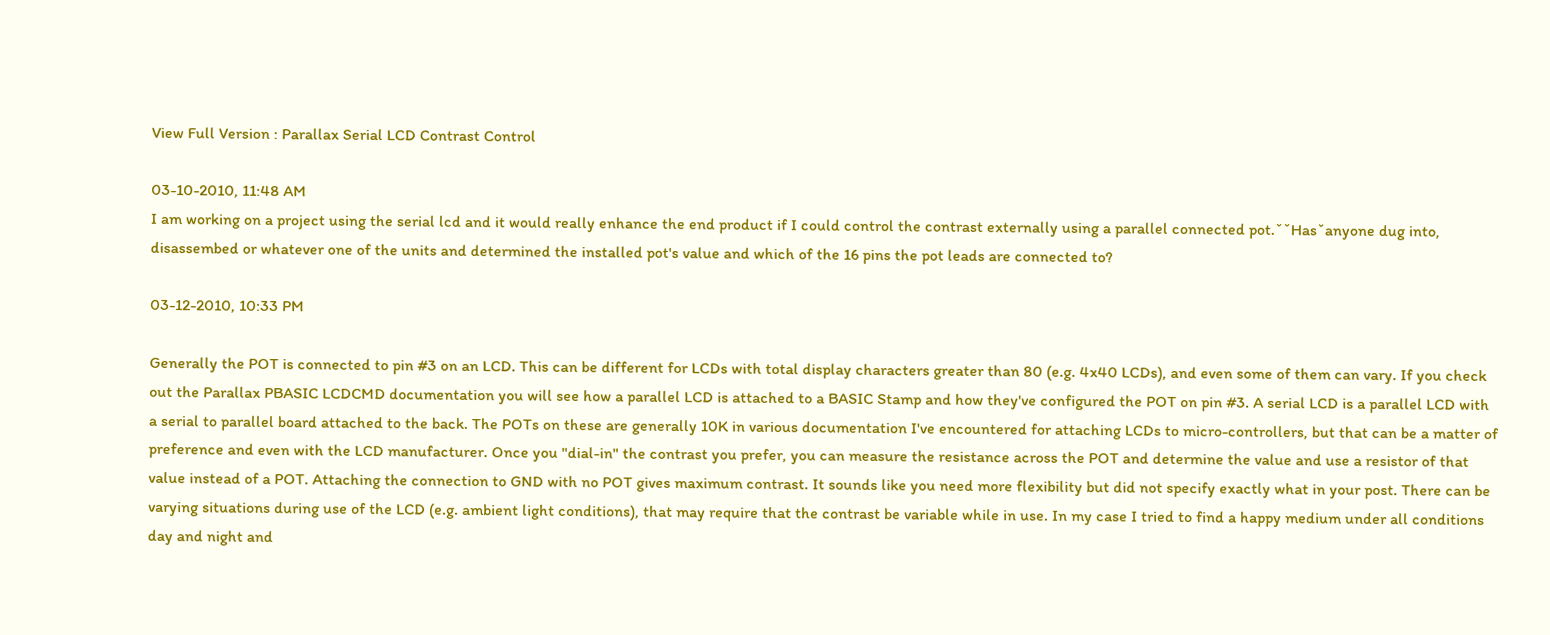View Full Version : Parallax Serial LCD Contrast Control

03-10-2010, 11:48 AM
I am working on a project using the serial lcd and it would really enhance the end product if I could control the contrast externally using a parallel connected pot.ˇˇHasˇanyone dug into, disassembed or whatever one of the units and determined the installed pot's value and which of the 16 pins the pot leads are connected to?

03-12-2010, 10:33 PM

Generally the POT is connected to pin #3 on an LCD. This can be different for LCDs with total display characters greater than 80 (e.g. 4x40 LCDs), and even some of them can vary. If you check out the Parallax PBASIC LCDCMD documentation you will see how a parallel LCD is attached to a BASIC Stamp and how they've configured the POT on pin #3. A serial LCD is a parallel LCD with a serial to parallel board attached to the back. The POTs on these are generally 10K in various documentation I've encountered for attaching LCDs to micro-controllers, but that can be a matter of preference and even with the LCD manufacturer. Once you "dial-in" the contrast you prefer, you can measure the resistance across the POT and determine the value and use a resistor of that value instead of a POT. Attaching the connection to GND with no POT gives maximum contrast. It sounds like you need more flexibility but did not specify exactly what in your post. There can be varying situations during use of the LCD (e.g. ambient light conditions), that may require that the contrast be variable while in use. In my case I tried to find a happy medium under all conditions day and night and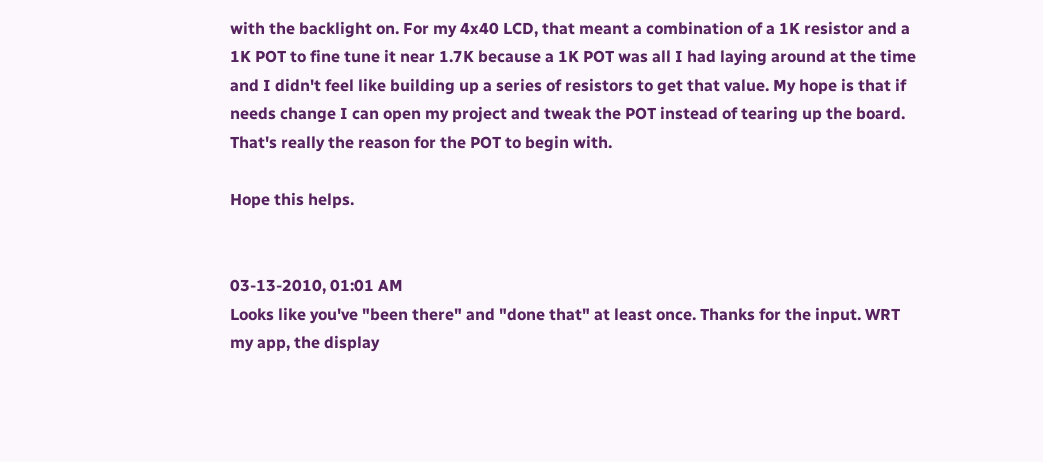with the backlight on. For my 4x40 LCD, that meant a combination of a 1K resistor and a 1K POT to fine tune it near 1.7K because a 1K POT was all I had laying around at the time and I didn't feel like building up a series of resistors to get that value. My hope is that if needs change I can open my project and tweak the POT instead of tearing up the board. That's really the reason for the POT to begin with.

Hope this helps.


03-13-2010, 01:01 AM
Looks like you've "been there" and "done that" at least once. Thanks for the input. WRT my app, the display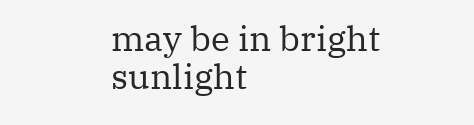may be in bright sunlight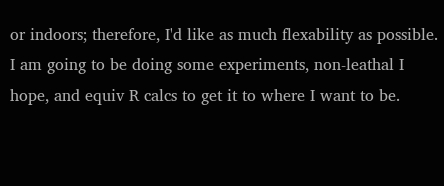or indoors; therefore, I'd like as much flexability as possible. I am going to be doing some experiments, non-leathal I hope, and equiv R calcs to get it to where I want to be.